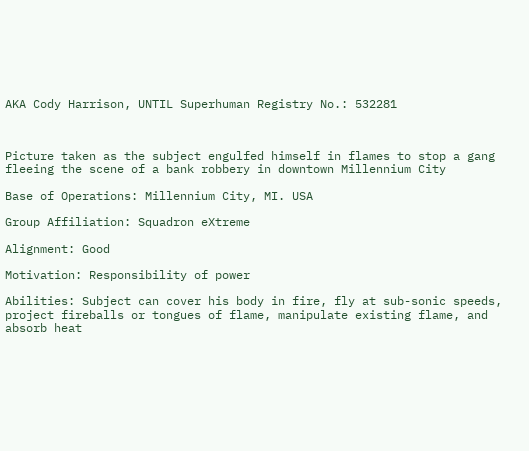AKA Cody Harrison, UNTIL Superhuman Registry No.: 532281



Picture taken as the subject engulfed himself in flames to stop a gang fleeing the scene of a bank robbery in downtown Millennium City

Base of Operations: Millennium City, MI. USA

Group Affiliation: Squadron eXtreme

Alignment: Good

Motivation: Responsibility of power

Abilities: Subject can cover his body in fire, fly at sub-sonic speeds, project fireballs or tongues of flame, manipulate existing flame, and absorb heat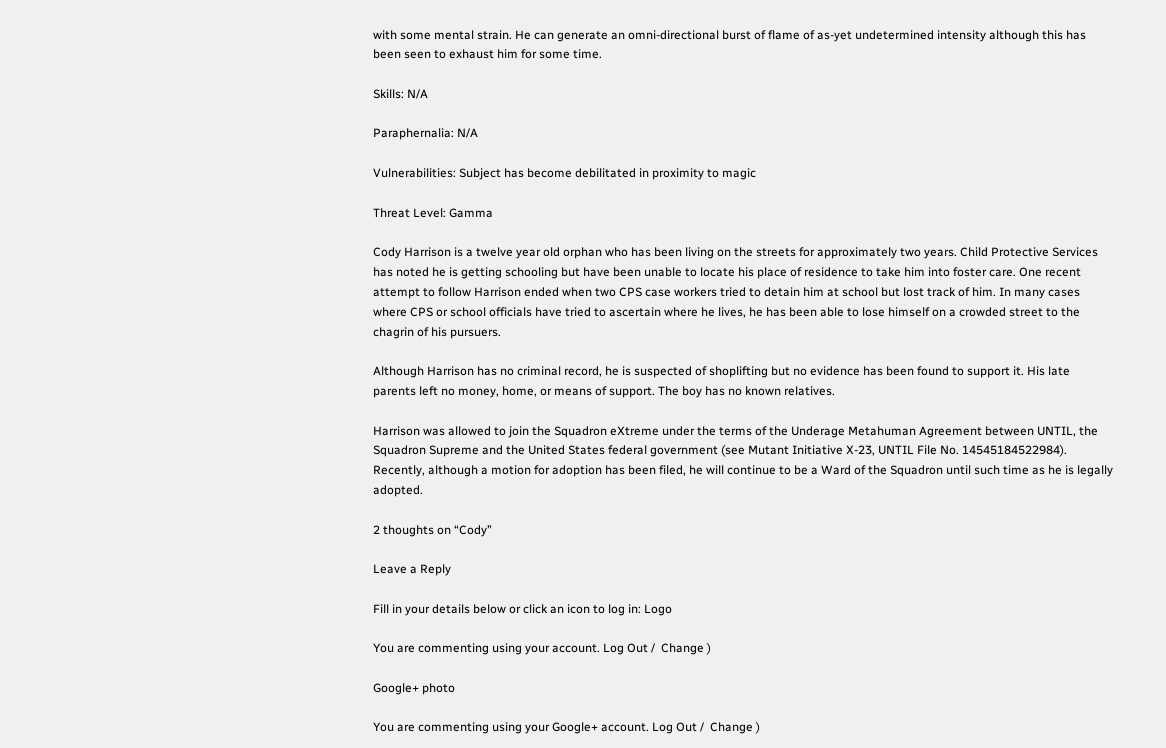with some mental strain. He can generate an omni-directional burst of flame of as-yet undetermined intensity although this has been seen to exhaust him for some time.

Skills: N/A

Paraphernalia: N/A

Vulnerabilities: Subject has become debilitated in proximity to magic

Threat Level: Gamma

Cody Harrison is a twelve year old orphan who has been living on the streets for approximately two years. Child Protective Services has noted he is getting schooling but have been unable to locate his place of residence to take him into foster care. One recent attempt to follow Harrison ended when two CPS case workers tried to detain him at school but lost track of him. In many cases where CPS or school officials have tried to ascertain where he lives, he has been able to lose himself on a crowded street to the chagrin of his pursuers.

Although Harrison has no criminal record, he is suspected of shoplifting but no evidence has been found to support it. His late parents left no money, home, or means of support. The boy has no known relatives.

Harrison was allowed to join the Squadron eXtreme under the terms of the Underage Metahuman Agreement between UNTIL, the Squadron Supreme and the United States federal government (see Mutant Initiative X-23, UNTIL File No. 14545184522984). Recently, although a motion for adoption has been filed, he will continue to be a Ward of the Squadron until such time as he is legally adopted.

2 thoughts on “Cody”

Leave a Reply

Fill in your details below or click an icon to log in: Logo

You are commenting using your account. Log Out /  Change )

Google+ photo

You are commenting using your Google+ account. Log Out /  Change )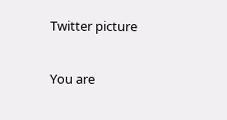Twitter picture

You are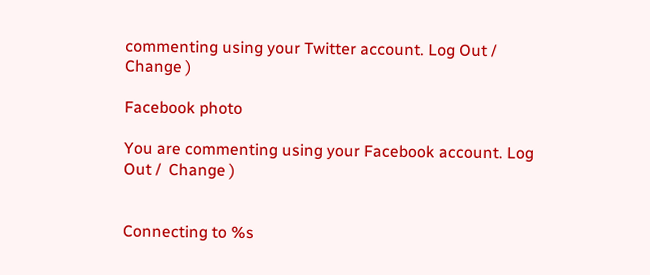commenting using your Twitter account. Log Out /  Change )

Facebook photo

You are commenting using your Facebook account. Log Out /  Change )


Connecting to %s